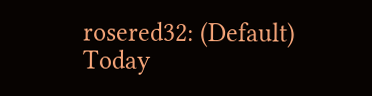rosered32: (Default)
Today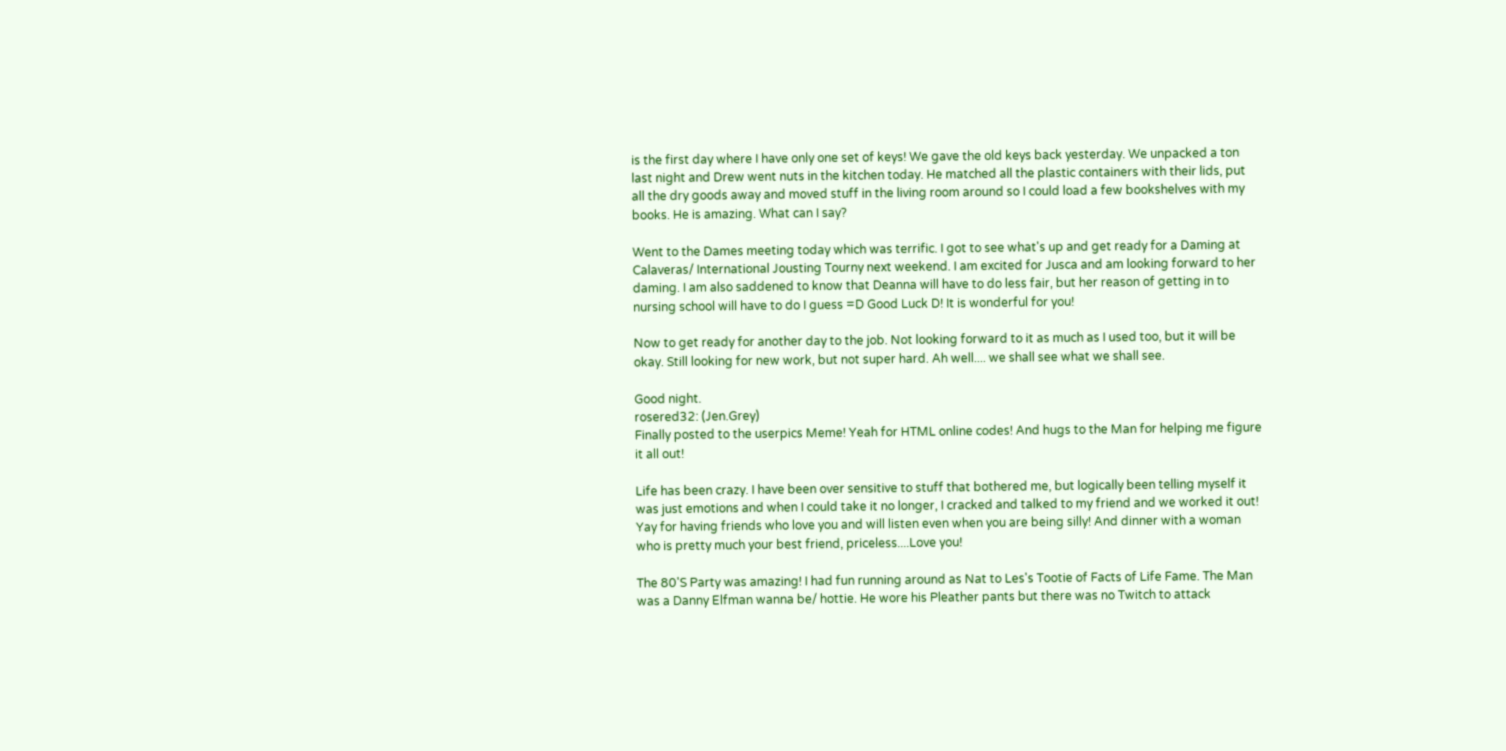is the first day where I have only one set of keys! We gave the old keys back yesterday. We unpacked a ton last night and Drew went nuts in the kitchen today. He matched all the plastic containers with their lids, put all the dry goods away and moved stuff in the living room around so I could load a few bookshelves with my books. He is amazing. What can I say?

Went to the Dames meeting today which was terrific. I got to see what's up and get ready for a Daming at Calaveras/ International Jousting Tourny next weekend. I am excited for Jusca and am looking forward to her daming. I am also saddened to know that Deanna will have to do less fair, but her reason of getting in to nursing school will have to do I guess =D Good Luck D! It is wonderful for you!

Now to get ready for another day to the job. Not looking forward to it as much as I used too, but it will be okay. Still looking for new work, but not super hard. Ah well.... we shall see what we shall see.

Good night.
rosered32: (Jen.Grey)
Finally posted to the userpics Meme! Yeah for HTML online codes! And hugs to the Man for helping me figure it all out!

Life has been crazy. I have been over sensitive to stuff that bothered me, but logically been telling myself it was just emotions and when I could take it no longer, I cracked and talked to my friend and we worked it out! Yay for having friends who love you and will listen even when you are being silly! And dinner with a woman who is pretty much your best friend, priceless....Love you!

The 80'S Party was amazing! I had fun running around as Nat to Les's Tootie of Facts of Life Fame. The Man was a Danny Elfman wanna be/ hottie. He wore his Pleather pants but there was no Twitch to attack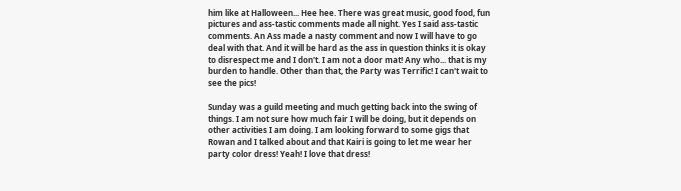him like at Halloween... Hee hee. There was great music, good food, fun pictures and ass-tastic comments made all night. Yes I said ass-tastic comments. An Ass made a nasty comment and now I will have to go deal with that. And it will be hard as the ass in question thinks it is okay to disrespect me and I don't. I am not a door mat! Any who... that is my burden to handle. Other than that, the Party was Terrific! I can't wait to see the pics!

Sunday was a guild meeting and much getting back into the swing of things. I am not sure how much fair I will be doing, but it depends on other activities I am doing. I am looking forward to some gigs that Rowan and I talked about and that Kairi is going to let me wear her party color dress! Yeah! I love that dress!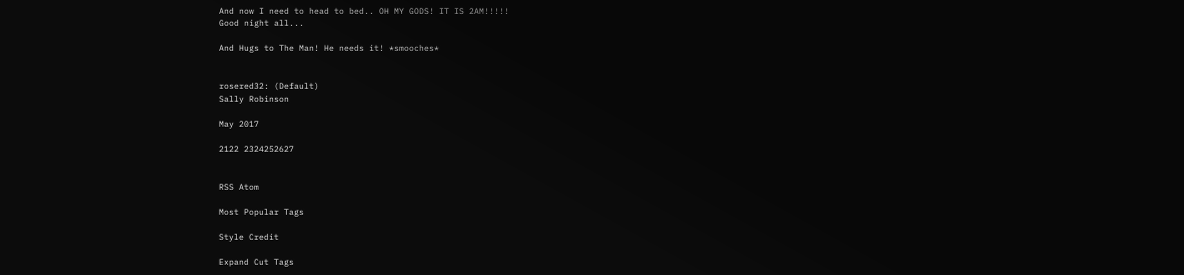And now I need to head to bed.. OH MY GODS! IT IS 2AM!!!!!
Good night all...

And Hugs to The Man! He needs it! *smooches*


rosered32: (Default)
Sally Robinson

May 2017

2122 2324252627


RSS Atom

Most Popular Tags

Style Credit

Expand Cut Tags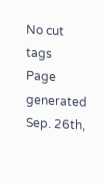No cut tags
Page generated Sep. 26th,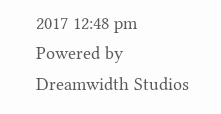2017 12:48 pm
Powered by Dreamwidth Studios